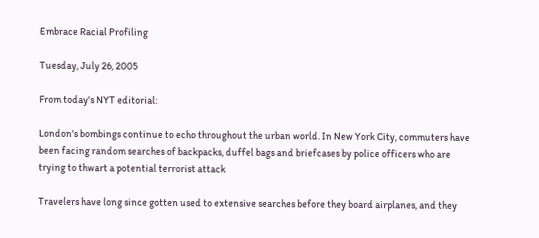Embrace Racial Profiling

Tuesday, July 26, 2005

From today's NYT editorial:

London's bombings continue to echo throughout the urban world. In New York City, commuters have been facing random searches of backpacks, duffel bags and briefcases by police officers who are trying to thwart a potential terrorist attack

Travelers have long since gotten used to extensive searches before they board airplanes, and they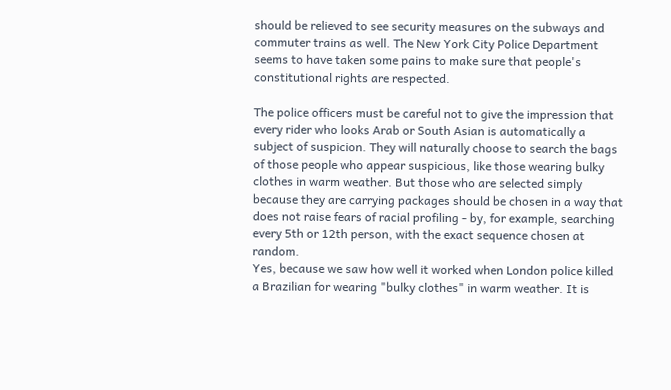should be relieved to see security measures on the subways and commuter trains as well. The New York City Police Department seems to have taken some pains to make sure that people's constitutional rights are respected.

The police officers must be careful not to give the impression that every rider who looks Arab or South Asian is automatically a subject of suspicion. They will naturally choose to search the bags of those people who appear suspicious, like those wearing bulky clothes in warm weather. But those who are selected simply because they are carrying packages should be chosen in a way that does not raise fears of racial profiling - by, for example, searching every 5th or 12th person, with the exact sequence chosen at random.
Yes, because we saw how well it worked when London police killed a Brazilian for wearing "bulky clothes" in warm weather. It is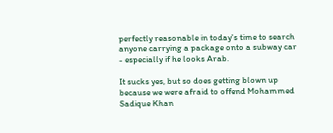perfectly reasonable in today's time to search anyone carrying a package onto a subway car - especially if he looks Arab.

It sucks yes, but so does getting blown up because we were afraid to offend Mohammed Sadique Khan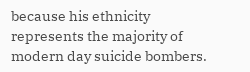because his ethnicity represents the majority of modern day suicide bombers.